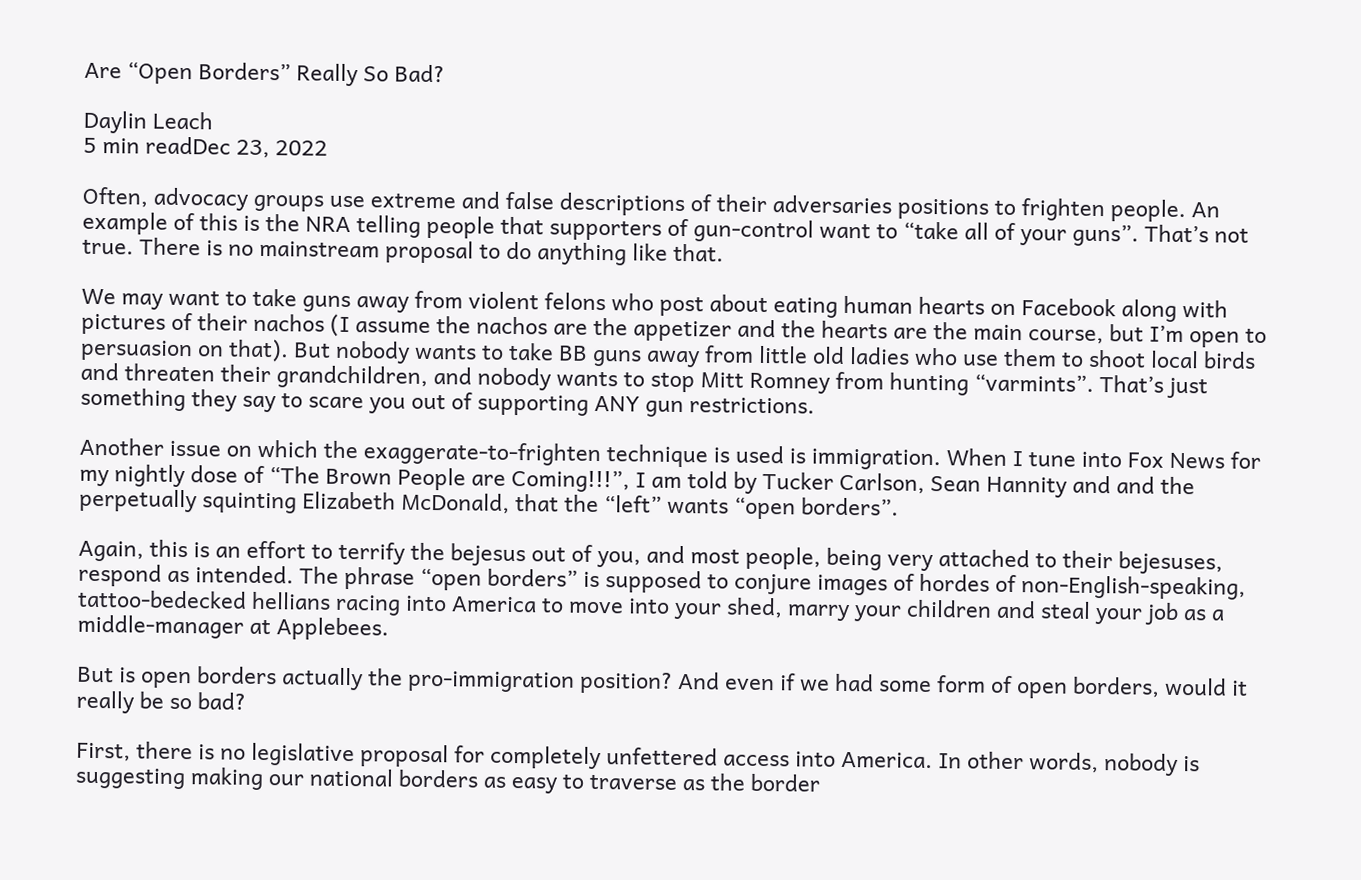Are “Open Borders” Really So Bad?

Daylin Leach
5 min readDec 23, 2022

Often, advocacy groups use extreme and false descriptions of their adversaries positions to frighten people. An example of this is the NRA telling people that supporters of gun-control want to “take all of your guns”. That’s not true. There is no mainstream proposal to do anything like that.

We may want to take guns away from violent felons who post about eating human hearts on Facebook along with pictures of their nachos (I assume the nachos are the appetizer and the hearts are the main course, but I’m open to persuasion on that). But nobody wants to take BB guns away from little old ladies who use them to shoot local birds and threaten their grandchildren, and nobody wants to stop Mitt Romney from hunting “varmints”. That’s just something they say to scare you out of supporting ANY gun restrictions.

Another issue on which the exaggerate-to-frighten technique is used is immigration. When I tune into Fox News for my nightly dose of “The Brown People are Coming!!!”, I am told by Tucker Carlson, Sean Hannity and and the perpetually squinting Elizabeth McDonald, that the “left” wants “open borders”.

Again, this is an effort to terrify the bejesus out of you, and most people, being very attached to their bejesuses, respond as intended. The phrase “open borders” is supposed to conjure images of hordes of non-English-speaking, tattoo-bedecked hellians racing into America to move into your shed, marry your children and steal your job as a middle-manager at Applebees.

But is open borders actually the pro-immigration position? And even if we had some form of open borders, would it really be so bad?

First, there is no legislative proposal for completely unfettered access into America. In other words, nobody is suggesting making our national borders as easy to traverse as the border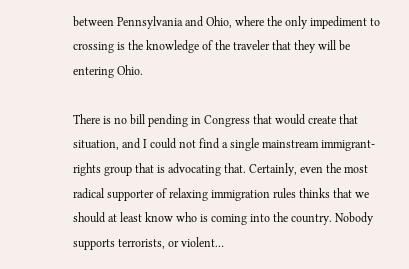between Pennsylvania and Ohio, where the only impediment to crossing is the knowledge of the traveler that they will be entering Ohio.

There is no bill pending in Congress that would create that situation, and I could not find a single mainstream immigrant-rights group that is advocating that. Certainly, even the most radical supporter of relaxing immigration rules thinks that we should at least know who is coming into the country. Nobody supports terrorists, or violent…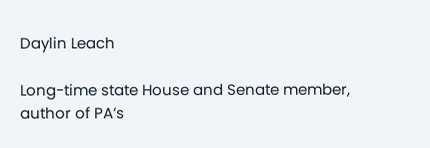Daylin Leach

Long-time state House and Senate member, author of PA’s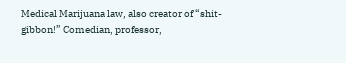Medical Marijuana law, also creator of “shit-gibbon!” Comedian, professor,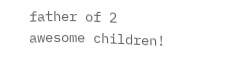father of 2 awesome children!